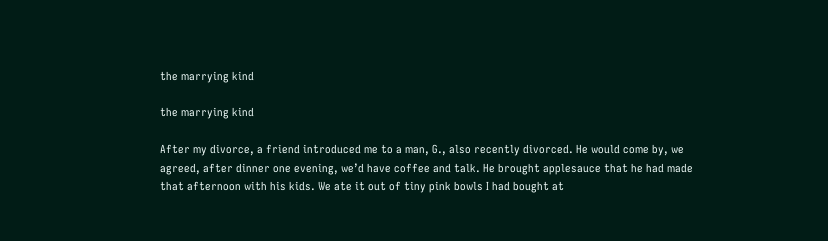the marrying kind

the marrying kind

After my divorce, a friend introduced me to a man, G., also recently divorced. He would come by, we agreed, after dinner one evening, we’d have coffee and talk. He brought applesauce that he had made that afternoon with his kids. We ate it out of tiny pink bowls I had bought at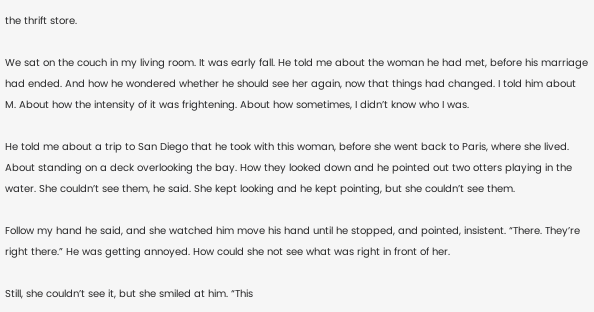the thrift store.

We sat on the couch in my living room. It was early fall. He told me about the woman he had met, before his marriage had ended. And how he wondered whether he should see her again, now that things had changed. I told him about M. About how the intensity of it was frightening. About how sometimes, I didn’t know who I was.

He told me about a trip to San Diego that he took with this woman, before she went back to Paris, where she lived. About standing on a deck overlooking the bay. How they looked down and he pointed out two otters playing in the water. She couldn’t see them, he said. She kept looking and he kept pointing, but she couldn’t see them.

Follow my hand he said, and she watched him move his hand until he stopped, and pointed, insistent. “There. They’re right there.” He was getting annoyed. How could she not see what was right in front of her.

Still, she couldn’t see it, but she smiled at him. “This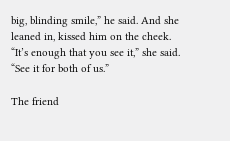big, blinding smile,” he said. And she leaned in, kissed him on the cheek. “It’s enough that you see it,” she said. “See it for both of us.”

The friend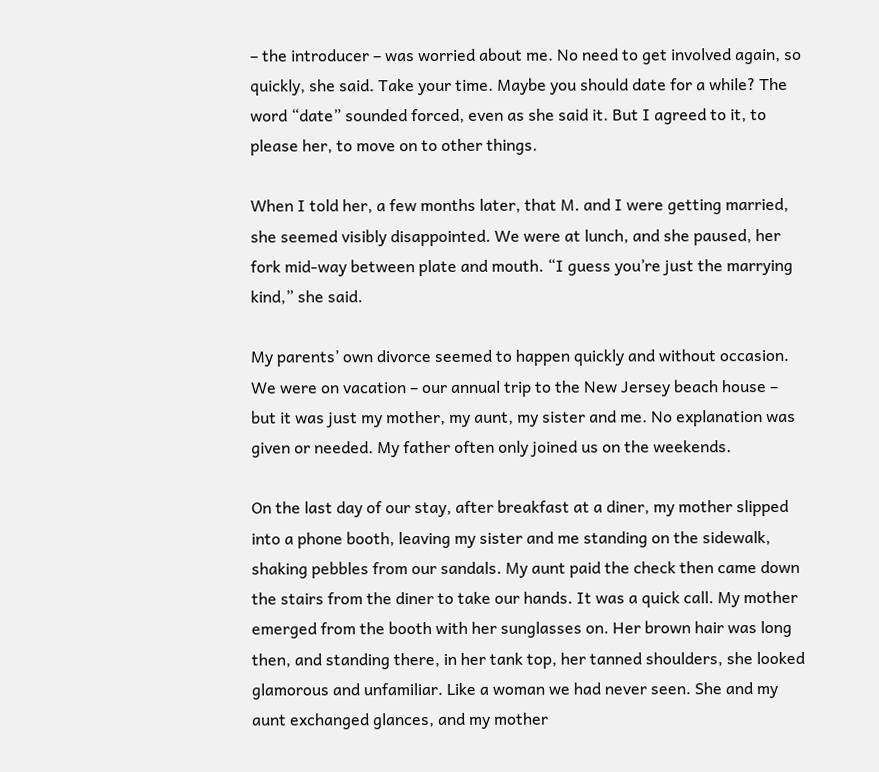– the introducer – was worried about me. No need to get involved again, so quickly, she said. Take your time. Maybe you should date for a while? The word “date” sounded forced, even as she said it. But I agreed to it, to please her, to move on to other things.

When I told her, a few months later, that M. and I were getting married, she seemed visibly disappointed. We were at lunch, and she paused, her fork mid-way between plate and mouth. “I guess you’re just the marrying kind,” she said.

My parents’ own divorce seemed to happen quickly and without occasion. We were on vacation – our annual trip to the New Jersey beach house – but it was just my mother, my aunt, my sister and me. No explanation was given or needed. My father often only joined us on the weekends.

On the last day of our stay, after breakfast at a diner, my mother slipped into a phone booth, leaving my sister and me standing on the sidewalk, shaking pebbles from our sandals. My aunt paid the check then came down the stairs from the diner to take our hands. It was a quick call. My mother emerged from the booth with her sunglasses on. Her brown hair was long then, and standing there, in her tank top, her tanned shoulders, she looked glamorous and unfamiliar. Like a woman we had never seen. She and my aunt exchanged glances, and my mother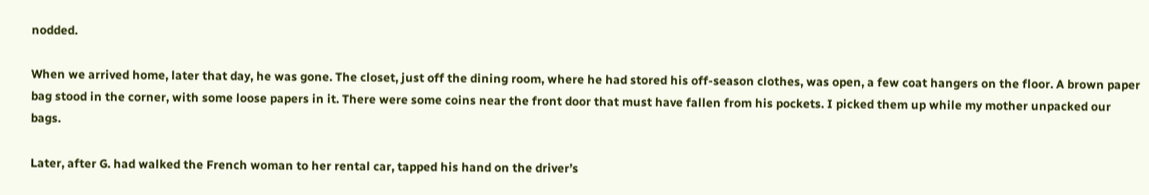nodded.

When we arrived home, later that day, he was gone. The closet, just off the dining room, where he had stored his off-season clothes, was open, a few coat hangers on the floor. A brown paper bag stood in the corner, with some loose papers in it. There were some coins near the front door that must have fallen from his pockets. I picked them up while my mother unpacked our bags.

Later, after G. had walked the French woman to her rental car, tapped his hand on the driver’s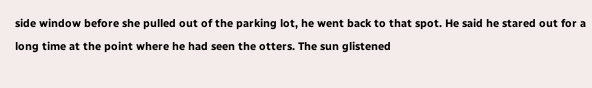side window before she pulled out of the parking lot, he went back to that spot. He said he stared out for a long time at the point where he had seen the otters. The sun glistened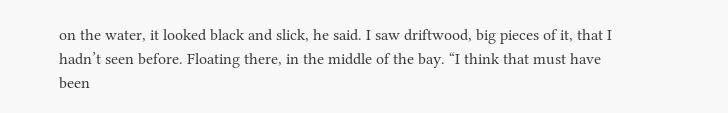on the water, it looked black and slick, he said. I saw driftwood, big pieces of it, that I hadn’t seen before. Floating there, in the middle of the bay. “I think that must have been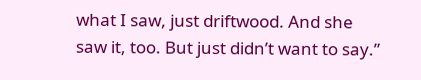what I saw, just driftwood. And she saw it, too. But just didn’t want to say.”